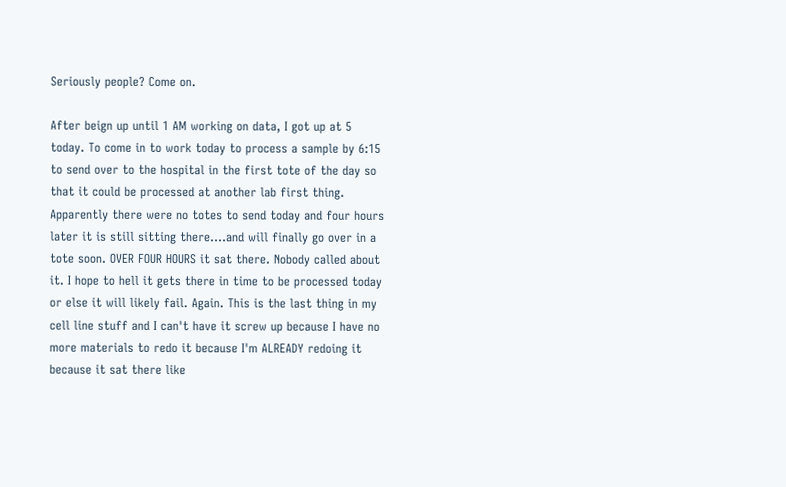Seriously people? Come on.

After beign up until 1 AM working on data, I got up at 5 today. To come in to work today to process a sample by 6:15 to send over to the hospital in the first tote of the day so that it could be processed at another lab first thing. Apparently there were no totes to send today and four hours later it is still sitting there....and will finally go over in a tote soon. OVER FOUR HOURS it sat there. Nobody called about it. I hope to hell it gets there in time to be processed today or else it will likely fail. Again. This is the last thing in my cell line stuff and I can't have it screw up because I have no more materials to redo it because I'm ALREADY redoing it because it sat there like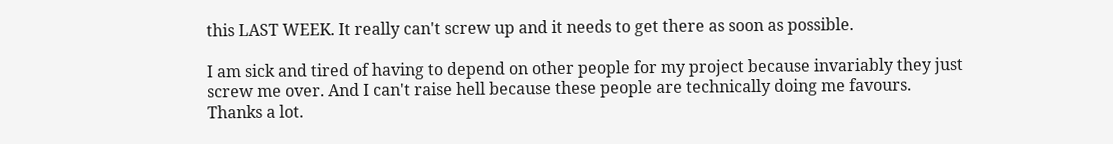this LAST WEEK. It really can't screw up and it needs to get there as soon as possible.

I am sick and tired of having to depend on other people for my project because invariably they just screw me over. And I can't raise hell because these people are technically doing me favours.
Thanks a lot.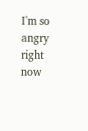I'm so angry right now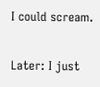I could scream.

Later: I just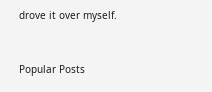drove it over myself.


Popular Posts